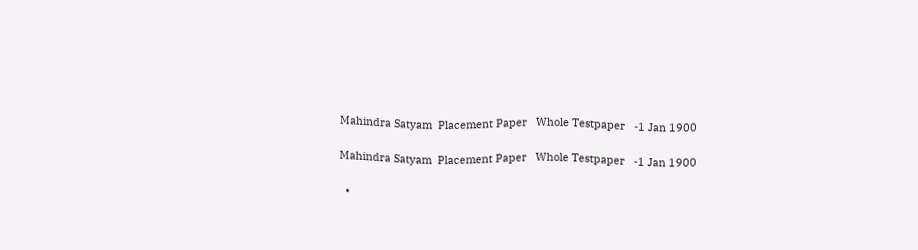Mahindra Satyam  Placement Paper   Whole Testpaper   -1 Jan 1900

Mahindra Satyam  Placement Paper   Whole Testpaper   -1 Jan 1900

  •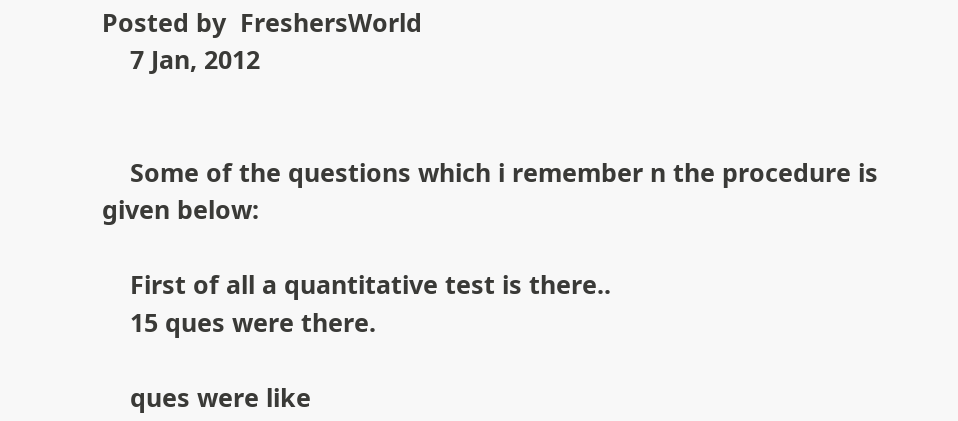Posted by  FreshersWorld
    7 Jan, 2012


    Some of the questions which i remember n the procedure is given below:

    First of all a quantitative test is there..
    15 ques were there.

    ques were like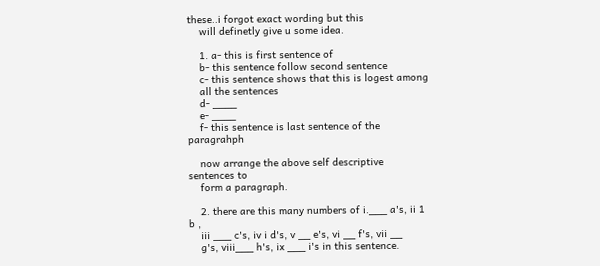these..i forgot exact wording but this
    will definetly give u some idea.

    1. a- this is first sentence of
    b- this sentence follow second sentence
    c- this sentence shows that this is logest among
    all the sentences
    d- ____
    e- ____
    f- this sentence is last sentence of the paragrahph

    now arrange the above self descriptive sentences to
    form a paragraph.

    2. there are this many numbers of i.___ a's, ii 1 b ,
    iii ___ c's, iv i d's, v __ e's, vi __ f's, vii __
    g's, viii___ h's, ix ___ i's in this sentence.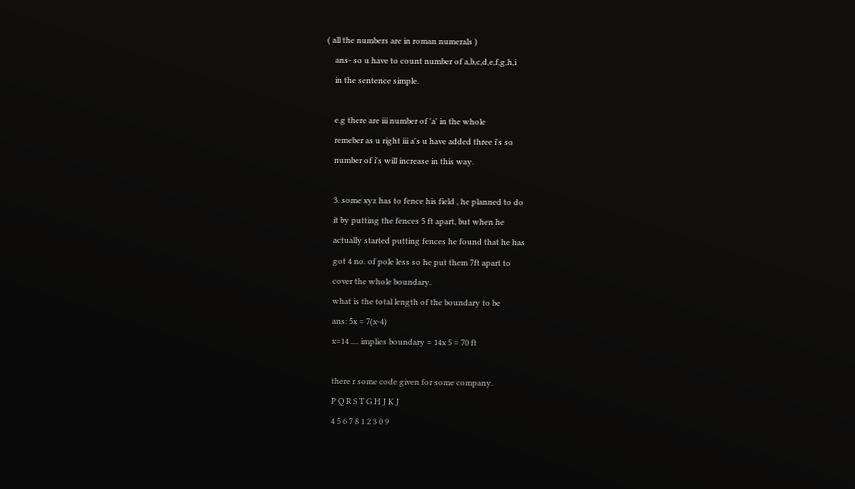( all the numbers are in roman numerals )
    ans- so u have to count number of a,b,c,d,e,f,g,h,i
    in the sentence simple.

    e.g there are iii number of 'a' in the whole
    remeber as u right iii a's u have added three i's so
    number of i's will increase in this way.

    3. some xyz has to fence his field , he planned to do
    it by putting the fences 5 ft apart, but when he
    actually started putting fences he found that he has
    got 4 no. of pole less so he put them 7ft apart to
    cover the whole boundary.
    what is the total length of the boundary to be
    ans: 5x = 7(x-4)
    x=14 .... implies boundary = 14x 5 = 70 ft

    there r some code given for some company.
    P Q R S T G H J K J
    4 5 6 7 8 1 2 3 0 9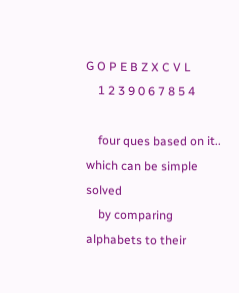G O P E B Z X C V L
    1 2 3 9 0 6 7 8 5 4

    four ques based on it.. which can be simple solved
    by comparing alphabets to their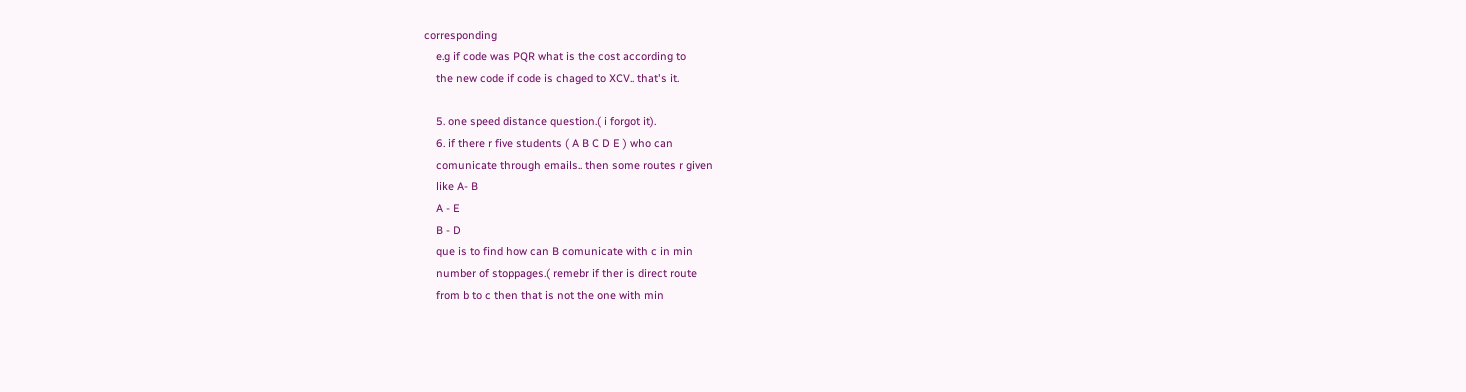corresponding
    e.g if code was PQR what is the cost according to
    the new code if code is chaged to XCV.. that's it.

    5. one speed distance question.( i forgot it).
    6. if there r five students ( A B C D E ) who can
    comunicate through emails.. then some routes r given
    like A- B
    A - E
    B - D
    que is to find how can B comunicate with c in min
    number of stoppages.( remebr if ther is direct route
    from b to c then that is not the one with min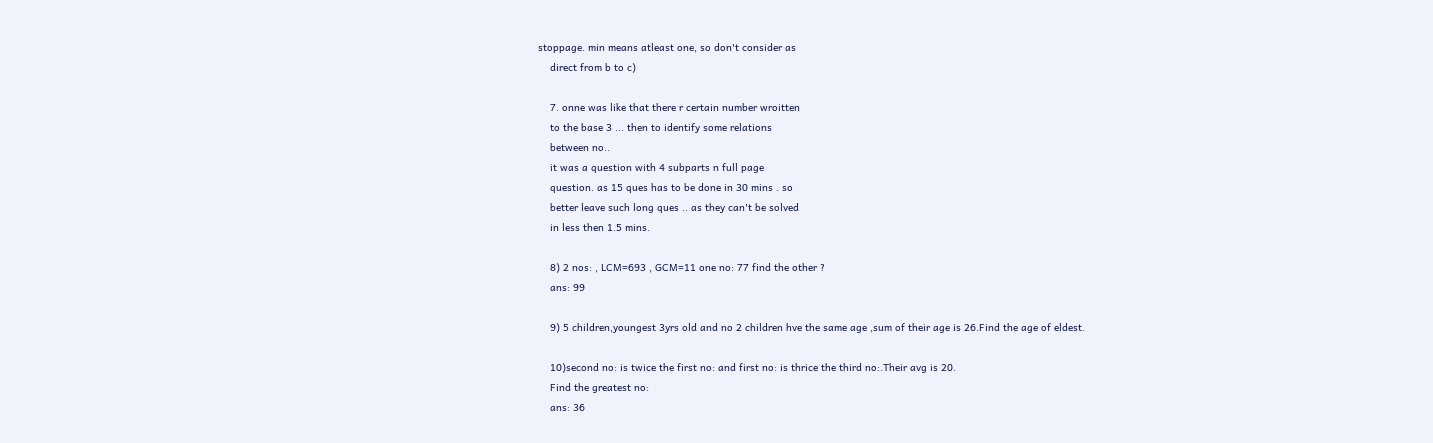stoppage. min means atleast one, so don't consider as
    direct from b to c)

    7. onne was like that there r certain number wroitten
    to the base 3 ... then to identify some relations
    between no..
    it was a question with 4 subparts n full page
    question. as 15 ques has to be done in 30 mins . so
    better leave such long ques .. as they can't be solved
    in less then 1.5 mins.

    8) 2 nos: , LCM=693 , GCM=11 one no: 77 find the other ?
    ans: 99

    9) 5 children,youngest 3yrs old and no 2 children hve the same age ,sum of their age is 26.Find the age of eldest.

    10)second no: is twice the first no: and first no: is thrice the third no:.Their avg is 20.
    Find the greatest no:
    ans: 36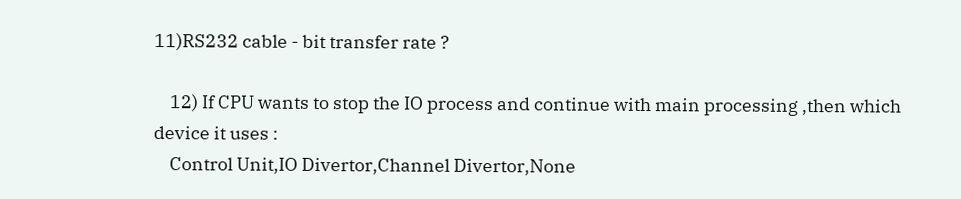11)RS232 cable - bit transfer rate ?

    12) If CPU wants to stop the IO process and continue with main processing ,then which device it uses :
    Control Unit,IO Divertor,Channel Divertor,None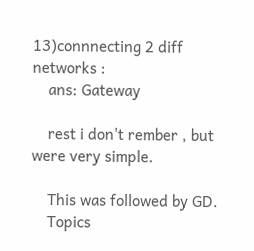13)connnecting 2 diff networks :
    ans: Gateway

    rest i don't rember , but were very simple.

    This was followed by GD.
    Topics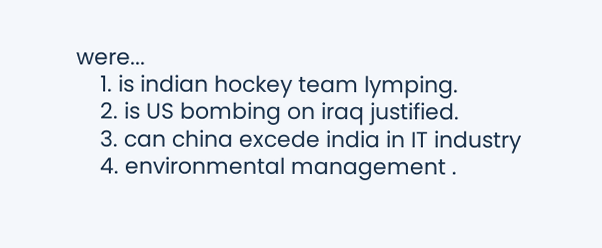were...
    1. is indian hockey team lymping.
    2. is US bombing on iraq justified.
    3. can china excede india in IT industry
    4. environmental management .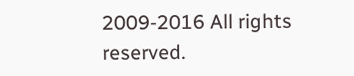2009-2016 All rights reserved.